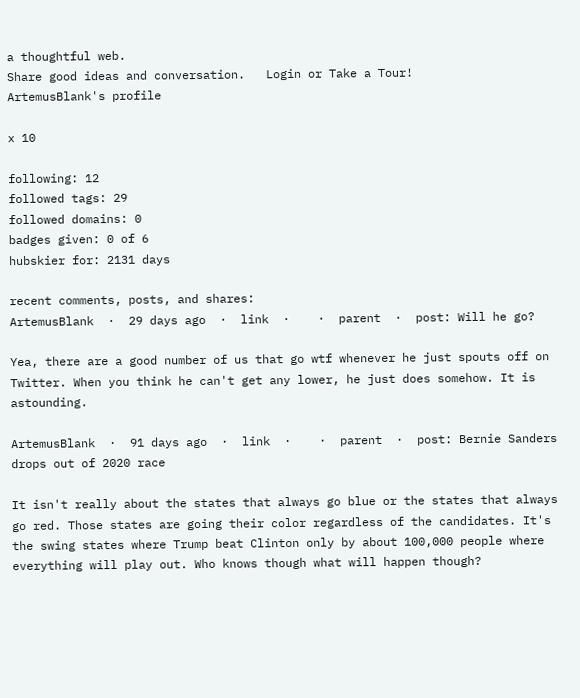a thoughtful web.
Share good ideas and conversation.   Login or Take a Tour!
ArtemusBlank's profile

x 10

following: 12
followed tags: 29
followed domains: 0
badges given: 0 of 6
hubskier for: 2131 days

recent comments, posts, and shares:
ArtemusBlank  ·  29 days ago  ·  link  ·    ·  parent  ·  post: Will he go?

Yea, there are a good number of us that go wtf whenever he just spouts off on Twitter. When you think he can't get any lower, he just does somehow. It is astounding.

ArtemusBlank  ·  91 days ago  ·  link  ·    ·  parent  ·  post: Bernie Sanders drops out of 2020 race

It isn't really about the states that always go blue or the states that always go red. Those states are going their color regardless of the candidates. It's the swing states where Trump beat Clinton only by about 100,000 people where everything will play out. Who knows though what will happen though?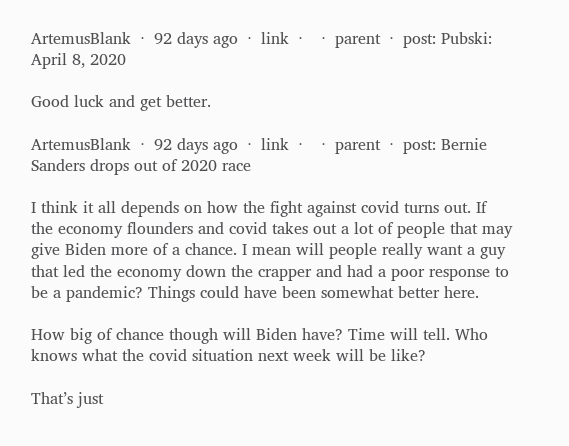ArtemusBlank  ·  92 days ago  ·  link  ·    ·  parent  ·  post: Pubski: April 8, 2020

Good luck and get better.

ArtemusBlank  ·  92 days ago  ·  link  ·    ·  parent  ·  post: Bernie Sanders drops out of 2020 race

I think it all depends on how the fight against covid turns out. If the economy flounders and covid takes out a lot of people that may give Biden more of a chance. I mean will people really want a guy that led the economy down the crapper and had a poor response to be a pandemic? Things could have been somewhat better here.

How big of chance though will Biden have? Time will tell. Who knows what the covid situation next week will be like?

That’s just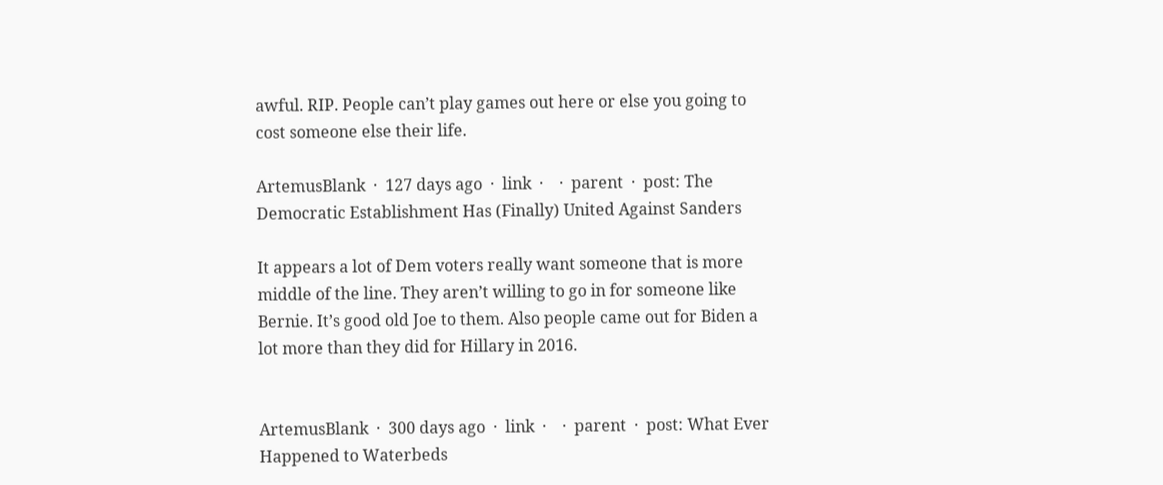awful. RIP. People can’t play games out here or else you going to cost someone else their life.

ArtemusBlank  ·  127 days ago  ·  link  ·    ·  parent  ·  post: The Democratic Establishment Has (Finally) United Against Sanders

It appears a lot of Dem voters really want someone that is more middle of the line. They aren’t willing to go in for someone like Bernie. It’s good old Joe to them. Also people came out for Biden a lot more than they did for Hillary in 2016.


ArtemusBlank  ·  300 days ago  ·  link  ·    ·  parent  ·  post: What Ever Happened to Waterbeds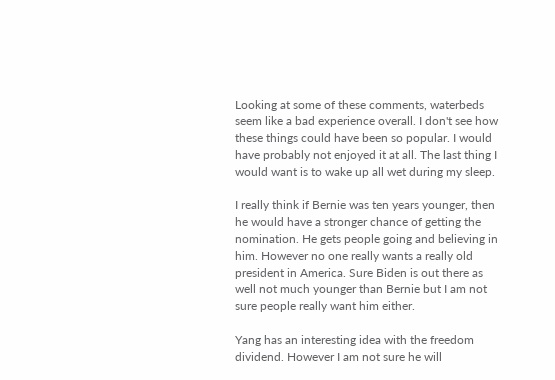Looking at some of these comments, waterbeds seem like a bad experience overall. I don't see how these things could have been so popular. I would have probably not enjoyed it at all. The last thing I would want is to wake up all wet during my sleep.

I really think if Bernie was ten years younger, then he would have a stronger chance of getting the nomination. He gets people going and believing in him. However no one really wants a really old president in America. Sure Biden is out there as well not much younger than Bernie but I am not sure people really want him either.

Yang has an interesting idea with the freedom dividend. However I am not sure he will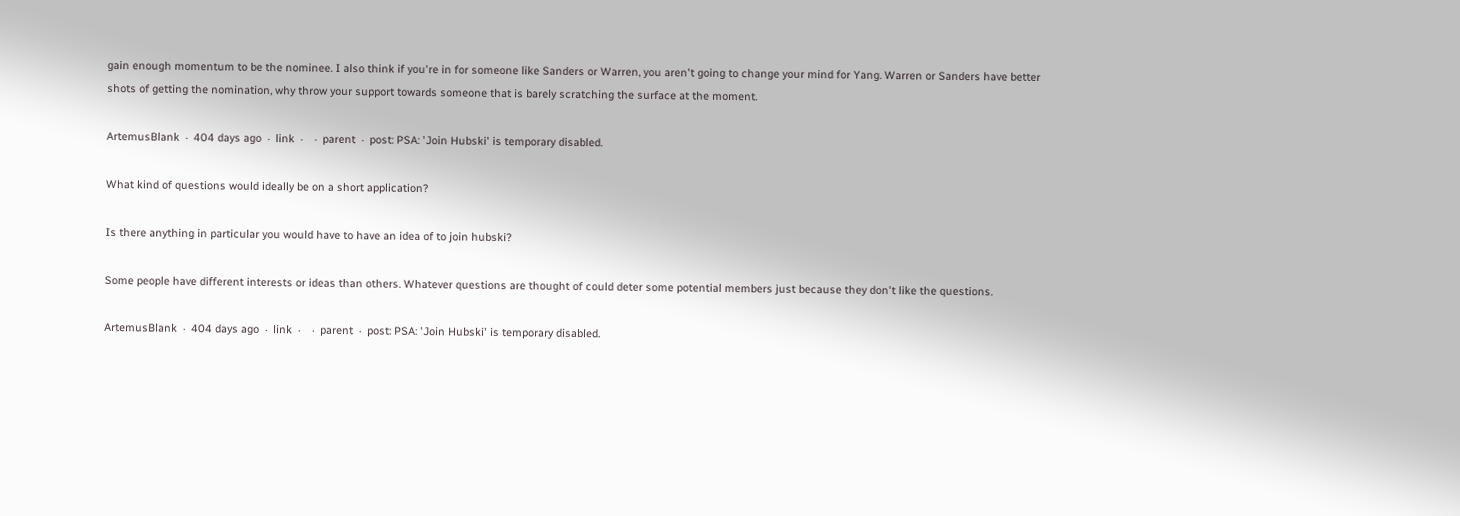gain enough momentum to be the nominee. I also think if you're in for someone like Sanders or Warren, you aren't going to change your mind for Yang. Warren or Sanders have better shots of getting the nomination, why throw your support towards someone that is barely scratching the surface at the moment.

ArtemusBlank  ·  404 days ago  ·  link  ·    ·  parent  ·  post: PSA: 'Join Hubski' is temporary disabled.

What kind of questions would ideally be on a short application?

Is there anything in particular you would have to have an idea of to join hubski?

Some people have different interests or ideas than others. Whatever questions are thought of could deter some potential members just because they don't like the questions.

ArtemusBlank  ·  404 days ago  ·  link  ·    ·  parent  ·  post: PSA: 'Join Hubski' is temporary disabled.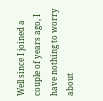Well since I joined a couple of years ago, I have nothing to worry about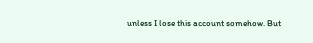unless I lose this account somehow. But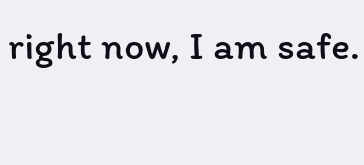right now, I am safe.